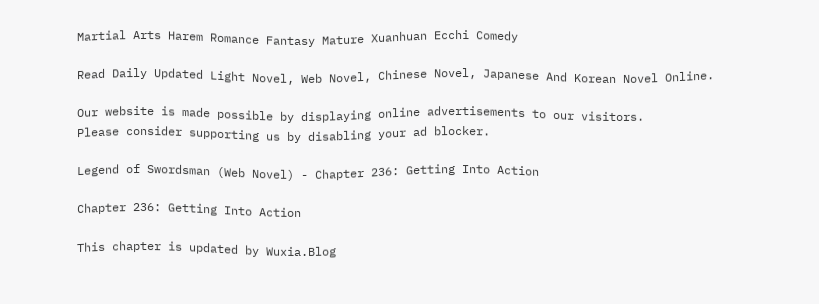Martial Arts Harem Romance Fantasy Mature Xuanhuan Ecchi Comedy

Read Daily Updated Light Novel, Web Novel, Chinese Novel, Japanese And Korean Novel Online.

Our website is made possible by displaying online advertisements to our visitors.
Please consider supporting us by disabling your ad blocker.

Legend of Swordsman (Web Novel) - Chapter 236: Getting Into Action

Chapter 236: Getting Into Action

This chapter is updated by Wuxia.Blog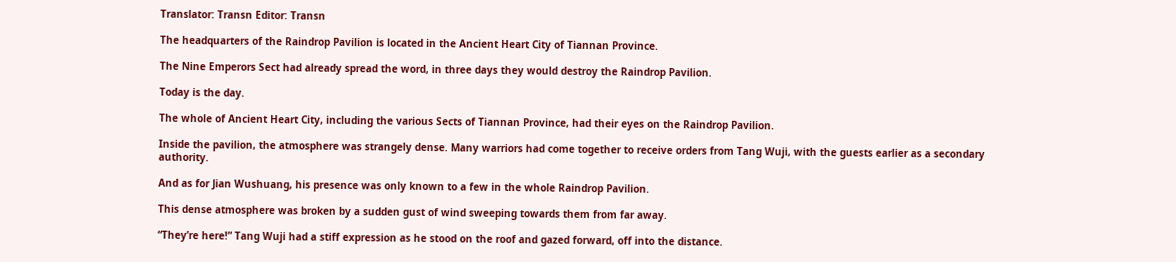Translator: Transn Editor: Transn

The headquarters of the Raindrop Pavilion is located in the Ancient Heart City of Tiannan Province.

The Nine Emperors Sect had already spread the word, in three days they would destroy the Raindrop Pavilion.

Today is the day.

The whole of Ancient Heart City, including the various Sects of Tiannan Province, had their eyes on the Raindrop Pavilion.

Inside the pavilion, the atmosphere was strangely dense. Many warriors had come together to receive orders from Tang Wuji, with the guests earlier as a secondary authority.

And as for Jian Wushuang, his presence was only known to a few in the whole Raindrop Pavilion.

This dense atmosphere was broken by a sudden gust of wind sweeping towards them from far away.

“They’re here!” Tang Wuji had a stiff expression as he stood on the roof and gazed forward, off into the distance.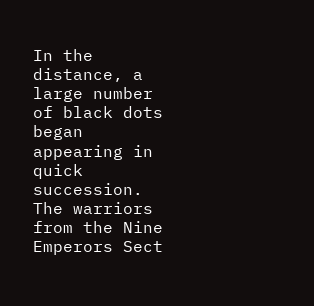In the distance, a large number of black dots began appearing in quick succession. The warriors from the Nine Emperors Sect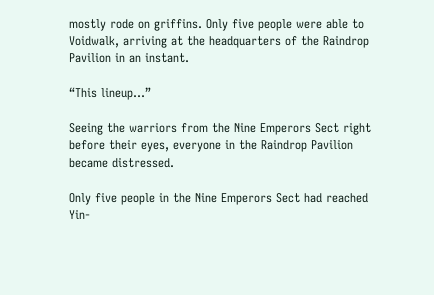mostly rode on griffins. Only five people were able to Voidwalk, arriving at the headquarters of the Raindrop Pavilion in an instant.

“This lineup…”

Seeing the warriors from the Nine Emperors Sect right before their eyes, everyone in the Raindrop Pavilion became distressed.

Only five people in the Nine Emperors Sect had reached Yin-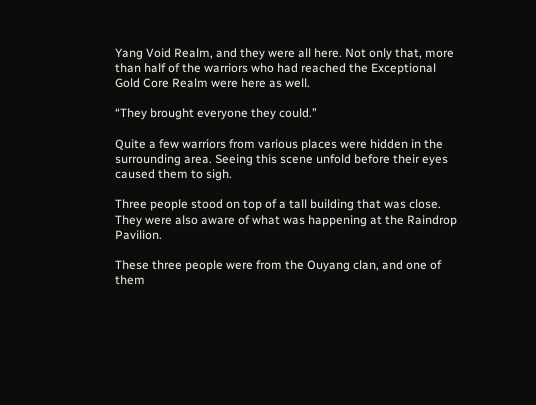Yang Void Realm, and they were all here. Not only that, more than half of the warriors who had reached the Exceptional Gold Core Realm were here as well.

“They brought everyone they could.”

Quite a few warriors from various places were hidden in the surrounding area. Seeing this scene unfold before their eyes caused them to sigh.

Three people stood on top of a tall building that was close. They were also aware of what was happening at the Raindrop Pavilion.

These three people were from the Ouyang clan, and one of them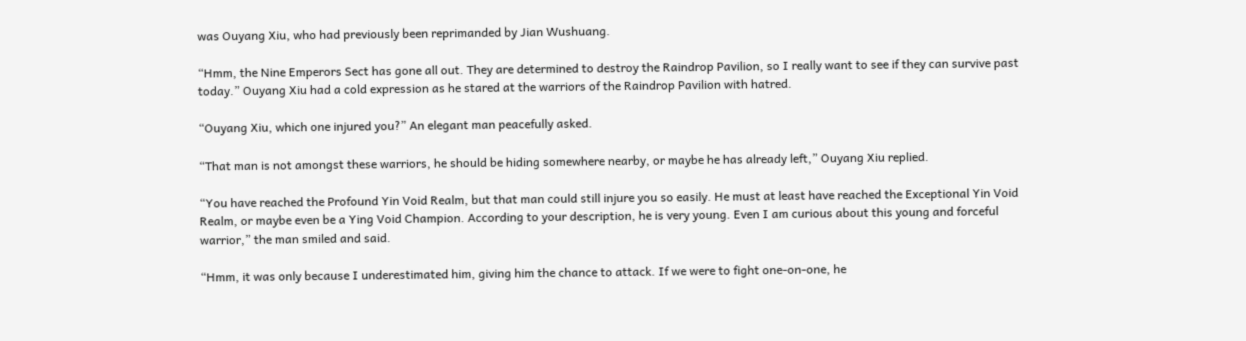was Ouyang Xiu, who had previously been reprimanded by Jian Wushuang.

“Hmm, the Nine Emperors Sect has gone all out. They are determined to destroy the Raindrop Pavilion, so I really want to see if they can survive past today.” Ouyang Xiu had a cold expression as he stared at the warriors of the Raindrop Pavilion with hatred.

“Ouyang Xiu, which one injured you?” An elegant man peacefully asked.

“That man is not amongst these warriors, he should be hiding somewhere nearby, or maybe he has already left,” Ouyang Xiu replied.

“You have reached the Profound Yin Void Realm, but that man could still injure you so easily. He must at least have reached the Exceptional Yin Void Realm, or maybe even be a Ying Void Champion. According to your description, he is very young. Even I am curious about this young and forceful warrior,” the man smiled and said.

“Hmm, it was only because I underestimated him, giving him the chance to attack. If we were to fight one-on-one, he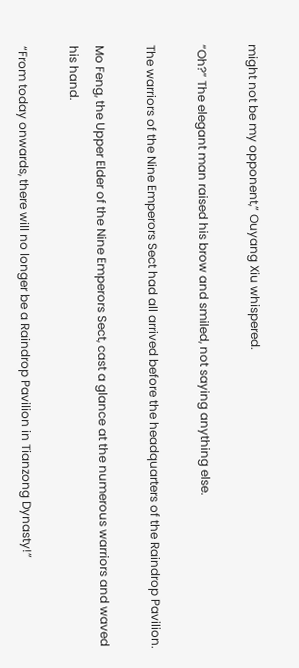might not be my opponent,” Ouyang Xiu whispered.

“Oh?” The elegant man raised his brow and smiled, not saying anything else.

The warriors of the Nine Emperors Sect had all arrived before the headquarters of the Raindrop Pavilion.

Mo Feng, the Upper Elder of the Nine Emperors Sect, cast a glance at the numerous warriors and waved his hand.

“From today onwards, there will no longer be a Raindrop Pavilion in Tianzong Dynasty!”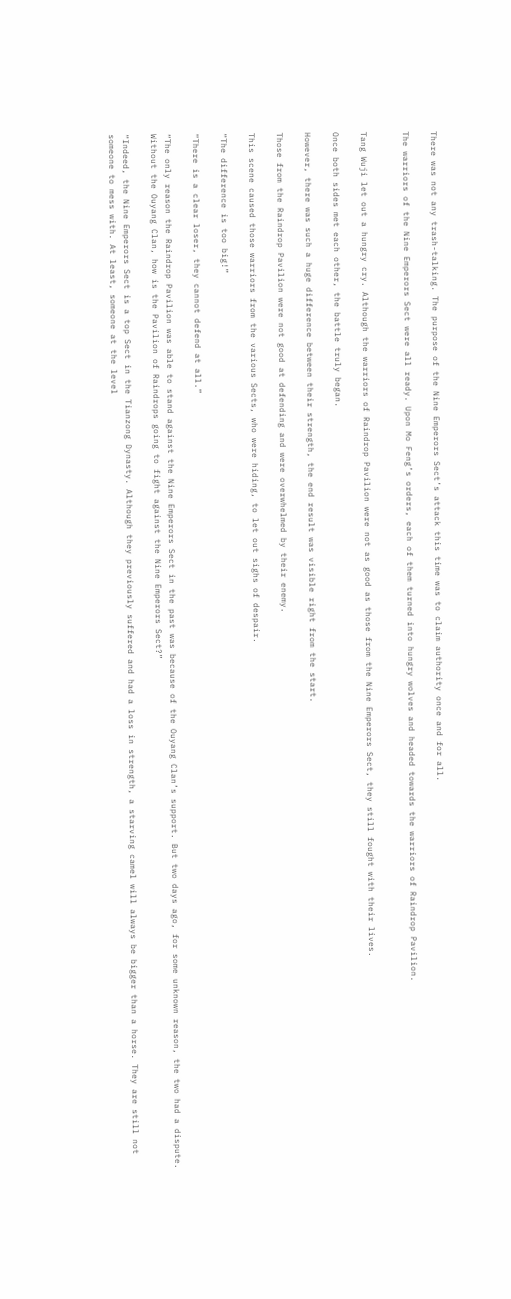There was not any trash-talking. The purpose of the Nine Emperors Sect’s attack this time was to claim authority once and for all.

The warriors of the Nine Emperors Sect were all ready. Upon Mo Feng’s orders, each of them turned into hungry wolves and headed towards the warriors of Raindrop Pavilion.


Tang Wuji let out a hungry cry. Although the warriors of Raindrop Pavilion were not as good as those from the Nine Emperors Sect, they still fought with their lives.

Once both sides met each other, the battle truly began.

However, there was such a huge difference between their strength, the end result was visible right from the start.

Those from the Raindrop Pavilion were not good at defending and were overwhelmed by their enemy.

This scene caused those warriors from the various Sects, who were hiding, to let out sighs of despair.

“The difference is too big!”

“There is a clear loser, they cannot defend at all.”

“The only reason the Raindrop Pavilion was able to stand against the Nine Emperors Sect in the past was because of the Ouyang Clan’s support. But two days ago, for some unknown reason, the two had a dispute. Without the Ouyang Clan, how is the Pavilion of Raindrops going to fight against the Nine Emperors Sect?”

“Indeed, the Nine Emperors Sect is a top Sect in the Tianzong Dynasty. Although they previously suffered and had a loss in strength, a starving camel will always be bigger than a horse. They are still not someone to mess with. At least, someone at the level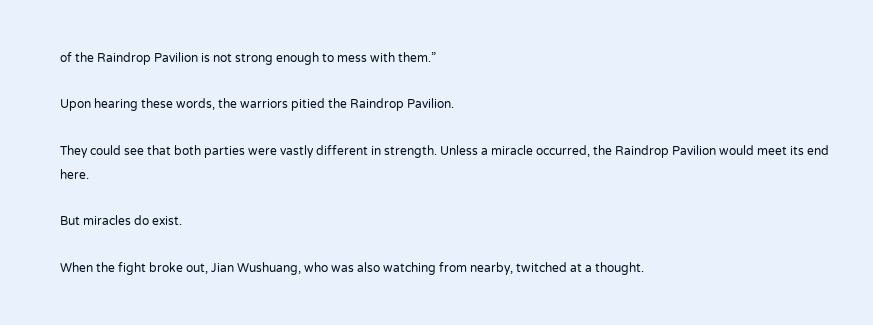of the Raindrop Pavilion is not strong enough to mess with them.”

Upon hearing these words, the warriors pitied the Raindrop Pavilion.

They could see that both parties were vastly different in strength. Unless a miracle occurred, the Raindrop Pavilion would meet its end here.

But miracles do exist.

When the fight broke out, Jian Wushuang, who was also watching from nearby, twitched at a thought.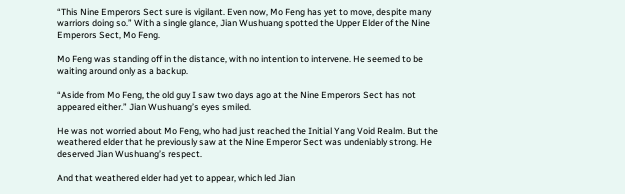“This Nine Emperors Sect sure is vigilant. Even now, Mo Feng has yet to move, despite many warriors doing so.” With a single glance, Jian Wushuang spotted the Upper Elder of the Nine Emperors Sect, Mo Feng.

Mo Feng was standing off in the distance, with no intention to intervene. He seemed to be waiting around only as a backup.

“Aside from Mo Feng, the old guy I saw two days ago at the Nine Emperors Sect has not appeared either.” Jian Wushuang’s eyes smiled.

He was not worried about Mo Feng, who had just reached the Initial Yang Void Realm. But the weathered elder that he previously saw at the Nine Emperor Sect was undeniably strong. He deserved Jian Wushuang’s respect.

And that weathered elder had yet to appear, which led Jian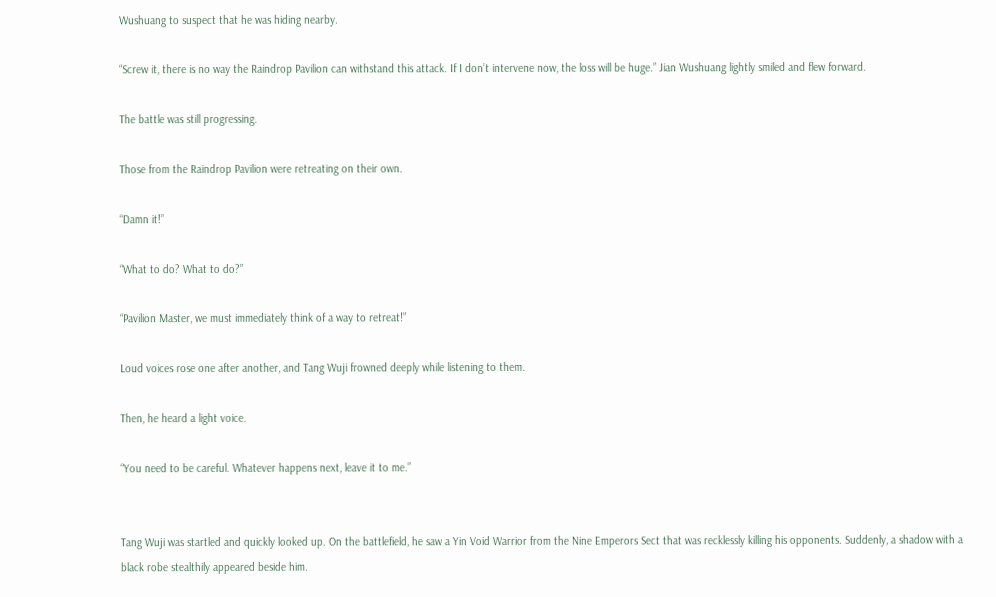Wushuang to suspect that he was hiding nearby.

“Screw it, there is no way the Raindrop Pavilion can withstand this attack. If I don’t intervene now, the loss will be huge.” Jian Wushuang lightly smiled and flew forward.

The battle was still progressing.

Those from the Raindrop Pavilion were retreating on their own.

“Damn it!”

“What to do? What to do?”

“Pavilion Master, we must immediately think of a way to retreat!”

Loud voices rose one after another, and Tang Wuji frowned deeply while listening to them.

Then, he heard a light voice.

“You need to be careful. Whatever happens next, leave it to me.”


Tang Wuji was startled and quickly looked up. On the battlefield, he saw a Yin Void Warrior from the Nine Emperors Sect that was recklessly killing his opponents. Suddenly, a shadow with a black robe stealthily appeared beside him.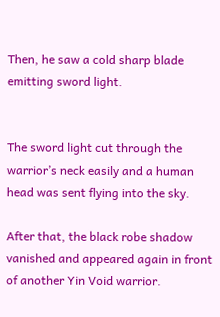Then, he saw a cold sharp blade emitting sword light.


The sword light cut through the warrior’s neck easily and a human head was sent flying into the sky.

After that, the black robe shadow vanished and appeared again in front of another Yin Void warrior.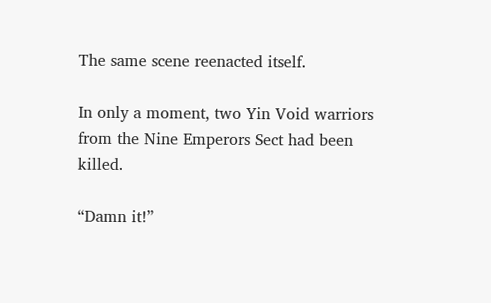The same scene reenacted itself.

In only a moment, two Yin Void warriors from the Nine Emperors Sect had been killed.

“Damn it!”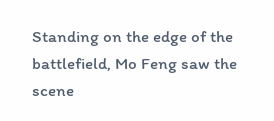Standing on the edge of the battlefield, Mo Feng saw the scene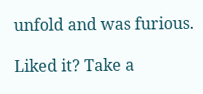unfold and was furious.

Liked it? Take a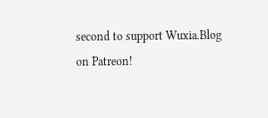second to support Wuxia.Blog on Patreon!